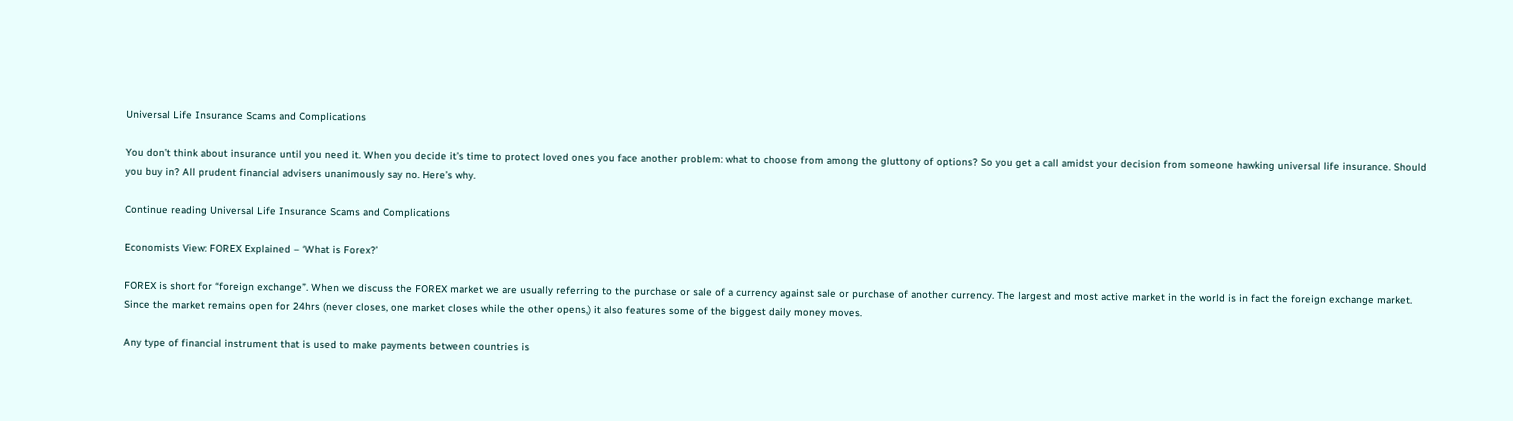Universal Life Insurance Scams and Complications

You don’t think about insurance until you need it. When you decide it’s time to protect loved ones you face another problem: what to choose from among the gluttony of options? So you get a call amidst your decision from someone hawking universal life insurance. Should you buy in? All prudent financial advisers unanimously say no. Here’s why.

Continue reading Universal Life Insurance Scams and Complications

Economists View: FOREX Explained – ‘What is Forex?’

FOREX is short for “foreign exchange”. When we discuss the FOREX market we are usually referring to the purchase or sale of a currency against sale or purchase of another currency. The largest and most active market in the world is in fact the foreign exchange market. Since the market remains open for 24hrs (never closes, one market closes while the other opens,) it also features some of the biggest daily money moves.

Any type of financial instrument that is used to make payments between countries is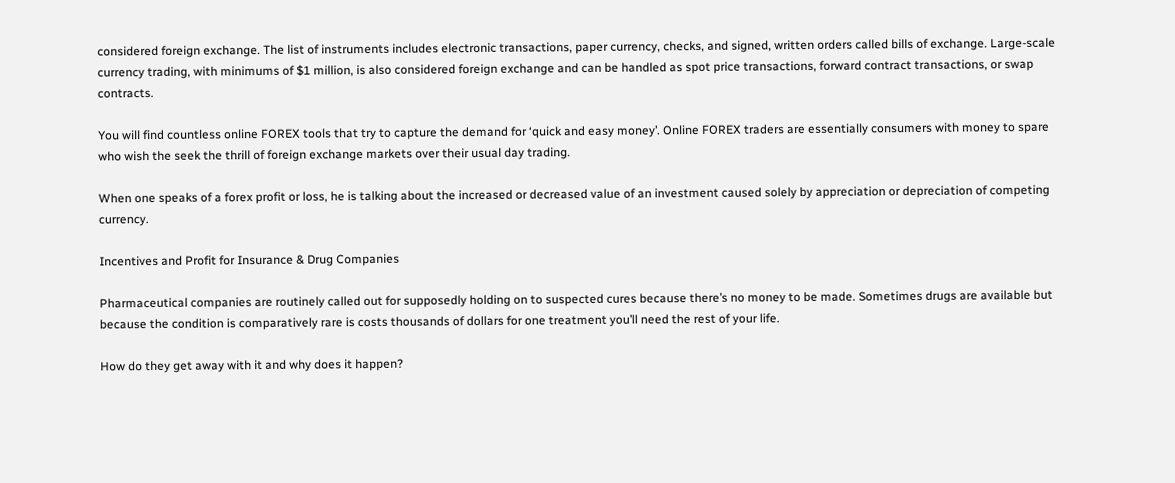considered foreign exchange. The list of instruments includes electronic transactions, paper currency, checks, and signed, written orders called bills of exchange. Large-scale currency trading, with minimums of $1 million, is also considered foreign exchange and can be handled as spot price transactions, forward contract transactions, or swap contracts.

You will find countless online FOREX tools that try to capture the demand for ‘quick and easy money’. Online FOREX traders are essentially consumers with money to spare who wish the seek the thrill of foreign exchange markets over their usual day trading.

When one speaks of a forex profit or loss, he is talking about the increased or decreased value of an investment caused solely by appreciation or depreciation of competing currency.

Incentives and Profit for Insurance & Drug Companies

Pharmaceutical companies are routinely called out for supposedly holding on to suspected cures because there’s no money to be made. Sometimes drugs are available but because the condition is comparatively rare is costs thousands of dollars for one treatment you’ll need the rest of your life.

How do they get away with it and why does it happen?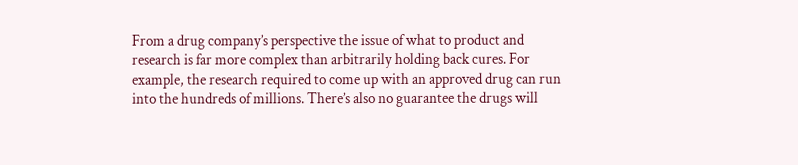From a drug company’s perspective the issue of what to product and research is far more complex than arbitrarily holding back cures. For example, the research required to come up with an approved drug can run into the hundreds of millions. There’s also no guarantee the drugs will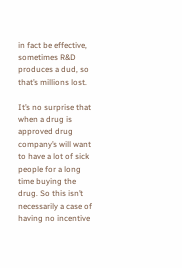in fact be effective, sometimes R&D produces a dud, so that’s millions lost.

It’s no surprise that when a drug is approved drug company’s will want to have a lot of sick people for a long time buying the drug. So this isn’t necessarily a case of having no incentive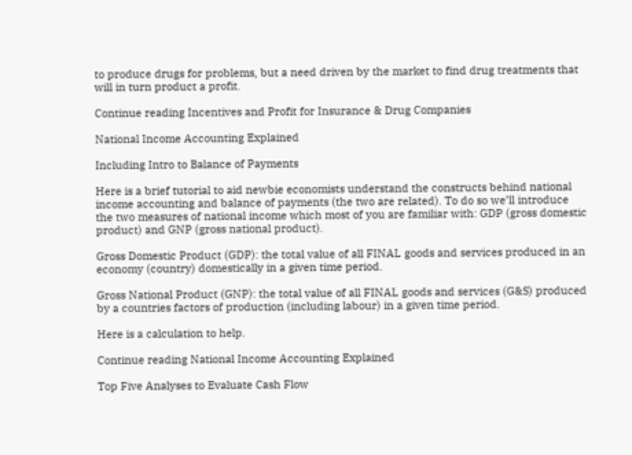to produce drugs for problems, but a need driven by the market to find drug treatments that will in turn product a profit.

Continue reading Incentives and Profit for Insurance & Drug Companies

National Income Accounting Explained

Including Intro to Balance of Payments

Here is a brief tutorial to aid newbie economists understand the constructs behind national income accounting and balance of payments (the two are related). To do so we’ll introduce the two measures of national income which most of you are familiar with: GDP (gross domestic product) and GNP (gross national product).

Gross Domestic Product (GDP): the total value of all FINAL goods and services produced in an economy (country) domestically in a given time period.

Gross National Product (GNP): the total value of all FINAL goods and services (G&S) produced by a countries factors of production (including labour) in a given time period.

Here is a calculation to help.

Continue reading National Income Accounting Explained

Top Five Analyses to Evaluate Cash Flow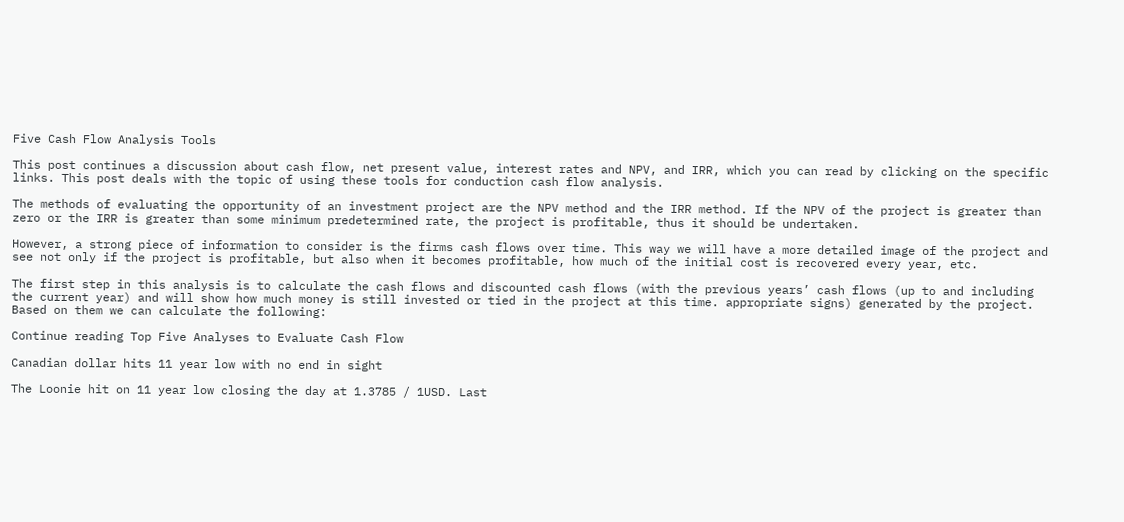Five Cash Flow Analysis Tools

This post continues a discussion about cash flow, net present value, interest rates and NPV, and IRR, which you can read by clicking on the specific links. This post deals with the topic of using these tools for conduction cash flow analysis.

The methods of evaluating the opportunity of an investment project are the NPV method and the IRR method. If the NPV of the project is greater than zero or the IRR is greater than some minimum predetermined rate, the project is profitable, thus it should be undertaken.

However, a strong piece of information to consider is the firms cash flows over time. This way we will have a more detailed image of the project and see not only if the project is profitable, but also when it becomes profitable, how much of the initial cost is recovered every year, etc.

The first step in this analysis is to calculate the cash flows and discounted cash flows (with the previous years’ cash flows (up to and including the current year) and will show how much money is still invested or tied in the project at this time. appropriate signs) generated by the project. Based on them we can calculate the following:

Continue reading Top Five Analyses to Evaluate Cash Flow

Canadian dollar hits 11 year low with no end in sight

The Loonie hit on 11 year low closing the day at 1.3785 / 1USD. Last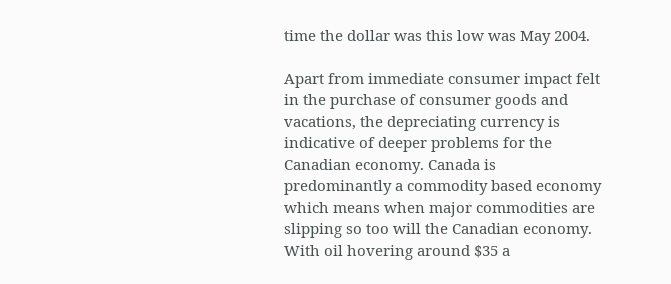time the dollar was this low was May 2004.

Apart from immediate consumer impact felt in the purchase of consumer goods and vacations, the depreciating currency is indicative of deeper problems for the Canadian economy. Canada is predominantly a commodity based economy which means when major commodities are slipping so too will the Canadian economy. With oil hovering around $35 a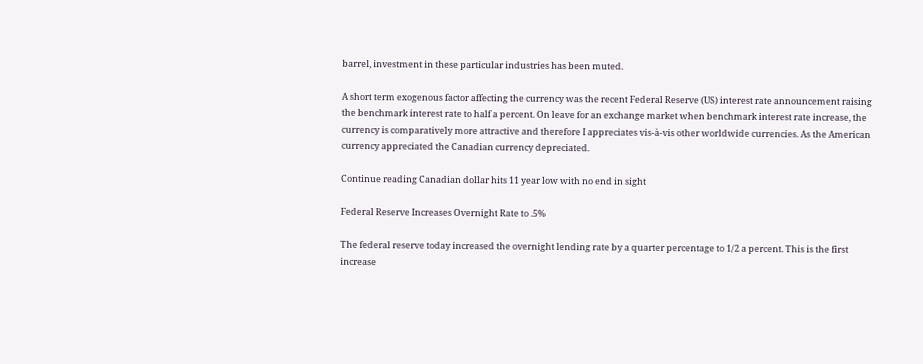barrel, investment in these particular industries has been muted.

A short term exogenous factor affecting the currency was the recent Federal Reserve (US) interest rate announcement raising the benchmark interest rate to half a percent. On leave for an exchange market when benchmark interest rate increase, the currency is comparatively more attractive and therefore I appreciates vis-à-vis other worldwide currencies. As the American currency appreciated the Canadian currency depreciated.

Continue reading Canadian dollar hits 11 year low with no end in sight

Federal Reserve Increases Overnight Rate to .5%

The federal reserve today increased the overnight lending rate by a quarter percentage to 1/2 a percent. This is the first increase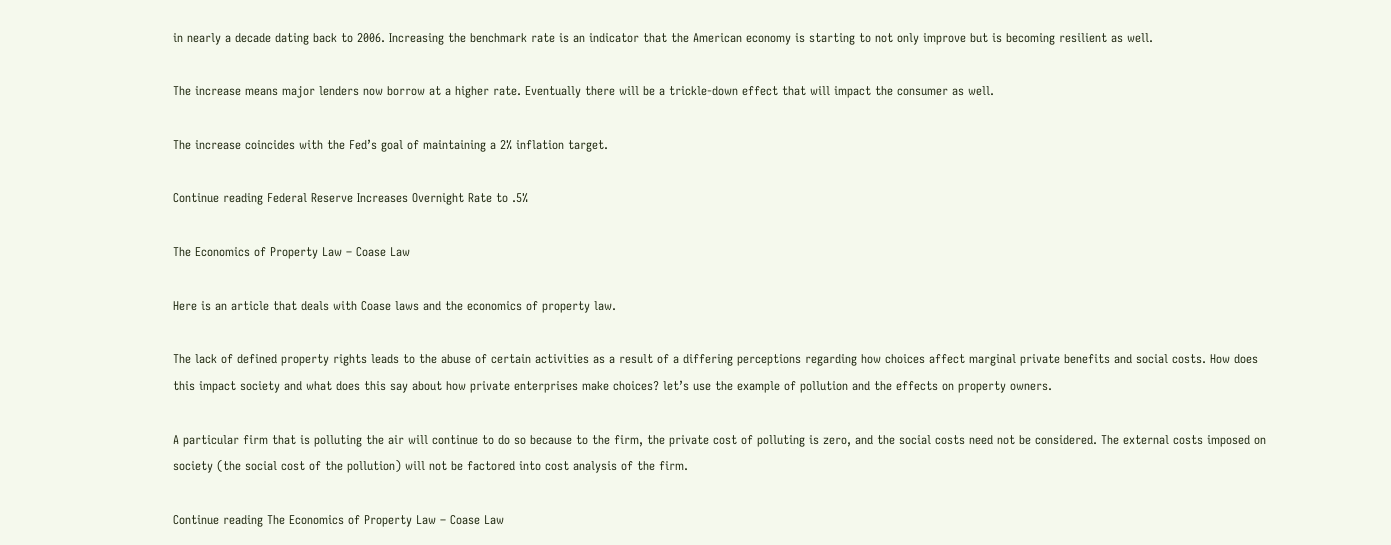in nearly a decade dating back to 2006. Increasing the benchmark rate is an indicator that the American economy is starting to not only improve but is becoming resilient as well.

The increase means major lenders now borrow at a higher rate. Eventually there will be a trickle-down effect that will impact the consumer as well.

The increase coincides with the Fed’s goal of maintaining a 2% inflation target.

Continue reading Federal Reserve Increases Overnight Rate to .5%

The Economics of Property Law – Coase Law

Here is an article that deals with Coase laws and the economics of property law.

The lack of defined property rights leads to the abuse of certain activities as a result of a differing perceptions regarding how choices affect marginal private benefits and social costs. How does this impact society and what does this say about how private enterprises make choices? let’s use the example of pollution and the effects on property owners.

A particular firm that is polluting the air will continue to do so because to the firm, the private cost of polluting is zero, and the social costs need not be considered. The external costs imposed on society (the social cost of the pollution) will not be factored into cost analysis of the firm.

Continue reading The Economics of Property Law – Coase Law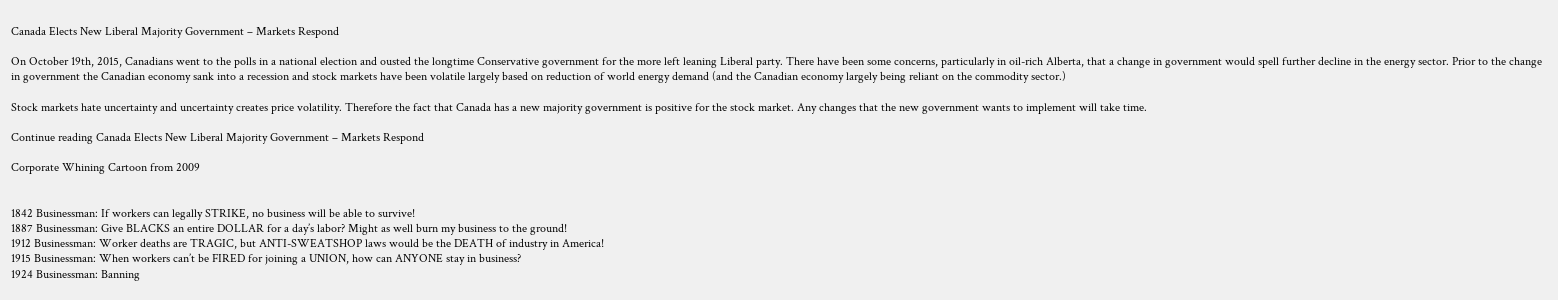Canada Elects New Liberal Majority Government – Markets Respond

On October 19th, 2015, Canadians went to the polls in a national election and ousted the longtime Conservative government for the more left leaning Liberal party. There have been some concerns, particularly in oil-rich Alberta, that a change in government would spell further decline in the energy sector. Prior to the change in government the Canadian economy sank into a recession and stock markets have been volatile largely based on reduction of world energy demand (and the Canadian economy largely being reliant on the commodity sector.)

Stock markets hate uncertainty and uncertainty creates price volatility. Therefore the fact that Canada has a new majority government is positive for the stock market. Any changes that the new government wants to implement will take time.

Continue reading Canada Elects New Liberal Majority Government – Markets Respond

Corporate Whining Cartoon from 2009


1842 Businessman: If workers can legally STRIKE, no business will be able to survive!
1887 Businessman: Give BLACKS an entire DOLLAR for a day’s labor? Might as well burn my business to the ground!
1912 Businessman: Worker deaths are TRAGIC, but ANTI-SWEATSHOP laws would be the DEATH of industry in America!
1915 Businessman: When workers can’t be FIRED for joining a UNION, how can ANYONE stay in business?
1924 Businessman: Banning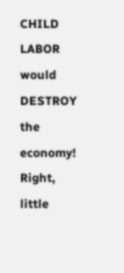CHILD LABOR would DESTROY the economy! Right, little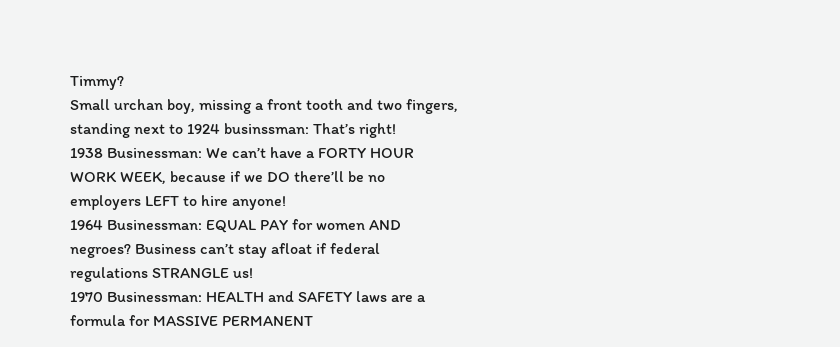Timmy?
Small urchan boy, missing a front tooth and two fingers, standing next to 1924 businssman: That’s right!
1938 Businessman: We can’t have a FORTY HOUR WORK WEEK, because if we DO there’ll be no employers LEFT to hire anyone!
1964 Businessman: EQUAL PAY for women AND negroes? Business can’t stay afloat if federal regulations STRANGLE us!
1970 Businessman: HEALTH and SAFETY laws are a formula for MASSIVE PERMANENT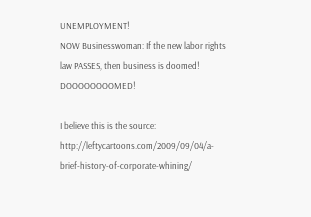UNEMPLOYMENT!
NOW Businesswoman: If the new labor rights law PASSES, then business is doomed! DOOOOOOOOMED!

I believe this is the source: http://leftycartoons.com/2009/09/04/a-brief-history-of-corporate-whining/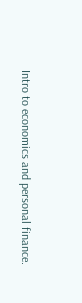Intro to economics and personal finance.